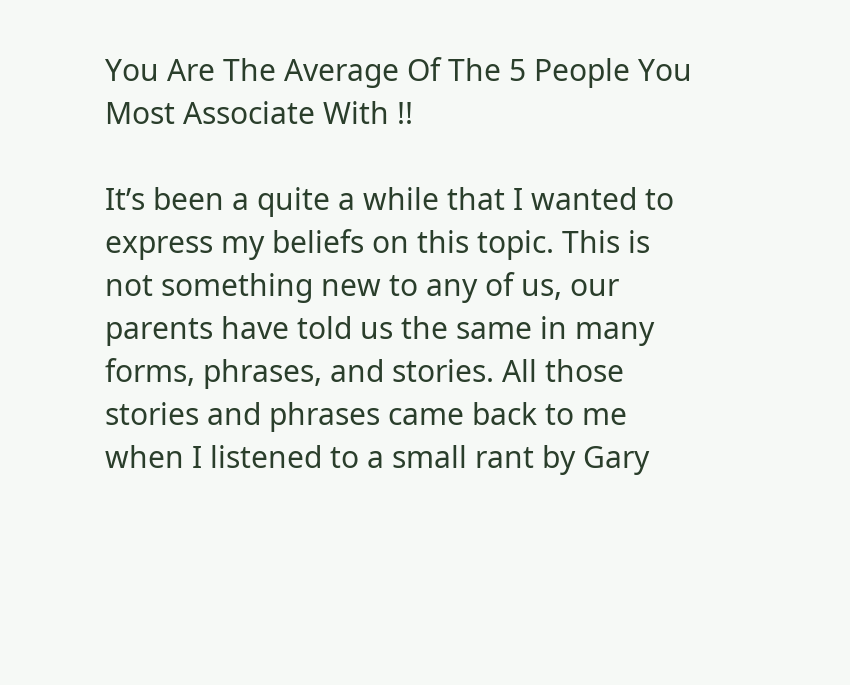You Are The Average Of The 5 People You Most Associate With !!

It’s been a quite a while that I wanted to express my beliefs on this topic. This is not something new to any of us, our parents have told us the same in many forms, phrases, and stories. All those stories and phrases came back to me when I listened to a small rant by Gary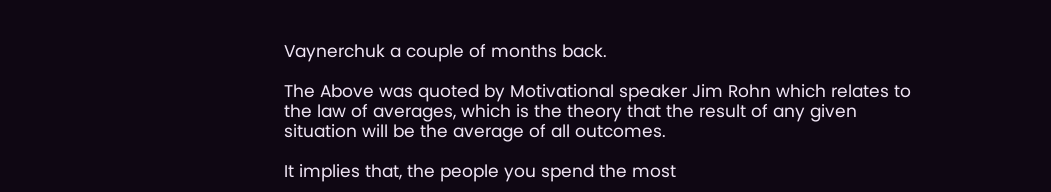Vaynerchuk a couple of months back.

The Above was quoted by Motivational speaker Jim Rohn which relates to the law of averages, which is the theory that the result of any given situation will be the average of all outcomes.

It implies that, the people you spend the most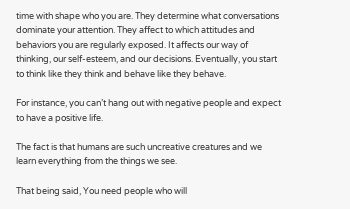time with shape who you are. They determine what conversations dominate your attention. They affect to which attitudes and behaviors you are regularly exposed. It affects our way of thinking, our self-esteem, and our decisions. Eventually, you start to think like they think and behave like they behave.

For instance, you can’t hang out with negative people and expect to have a positive life.

The fact is that humans are such uncreative creatures and we learn everything from the things we see.

That being said, You need people who will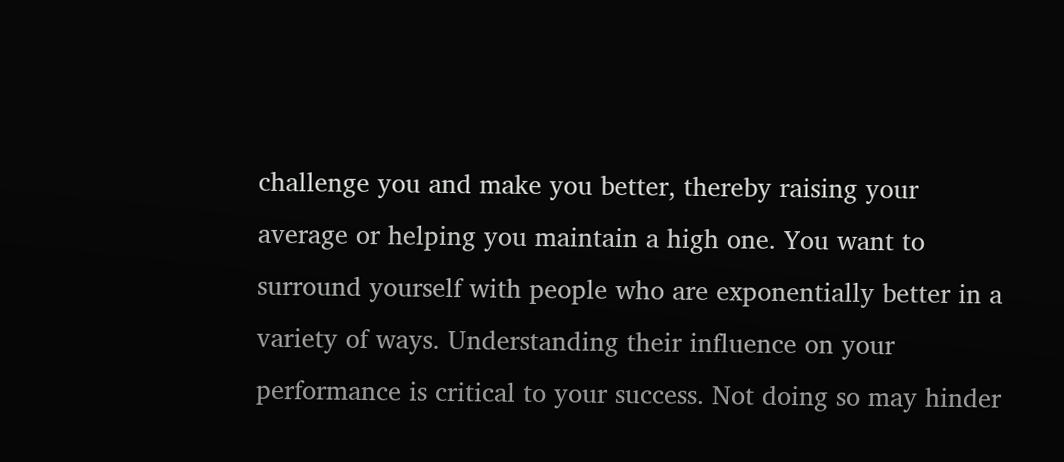challenge you and make you better, thereby raising your average or helping you maintain a high one. You want to surround yourself with people who are exponentially better in a variety of ways. Understanding their influence on your performance is critical to your success. Not doing so may hinder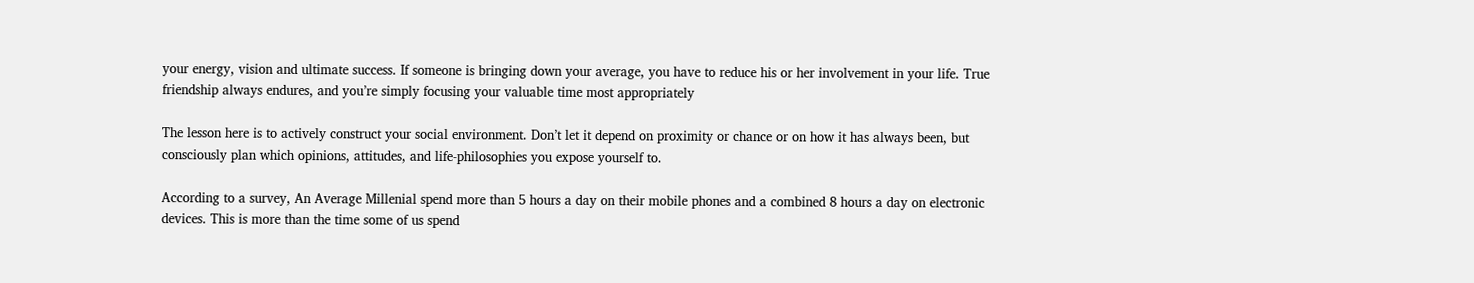your energy, vision and ultimate success. If someone is bringing down your average, you have to reduce his or her involvement in your life. True friendship always endures, and you’re simply focusing your valuable time most appropriately

The lesson here is to actively construct your social environment. Don’t let it depend on proximity or chance or on how it has always been, but consciously plan which opinions, attitudes, and life-philosophies you expose yourself to.

According to a survey, An Average Millenial spend more than 5 hours a day on their mobile phones and a combined 8 hours a day on electronic devices. This is more than the time some of us spend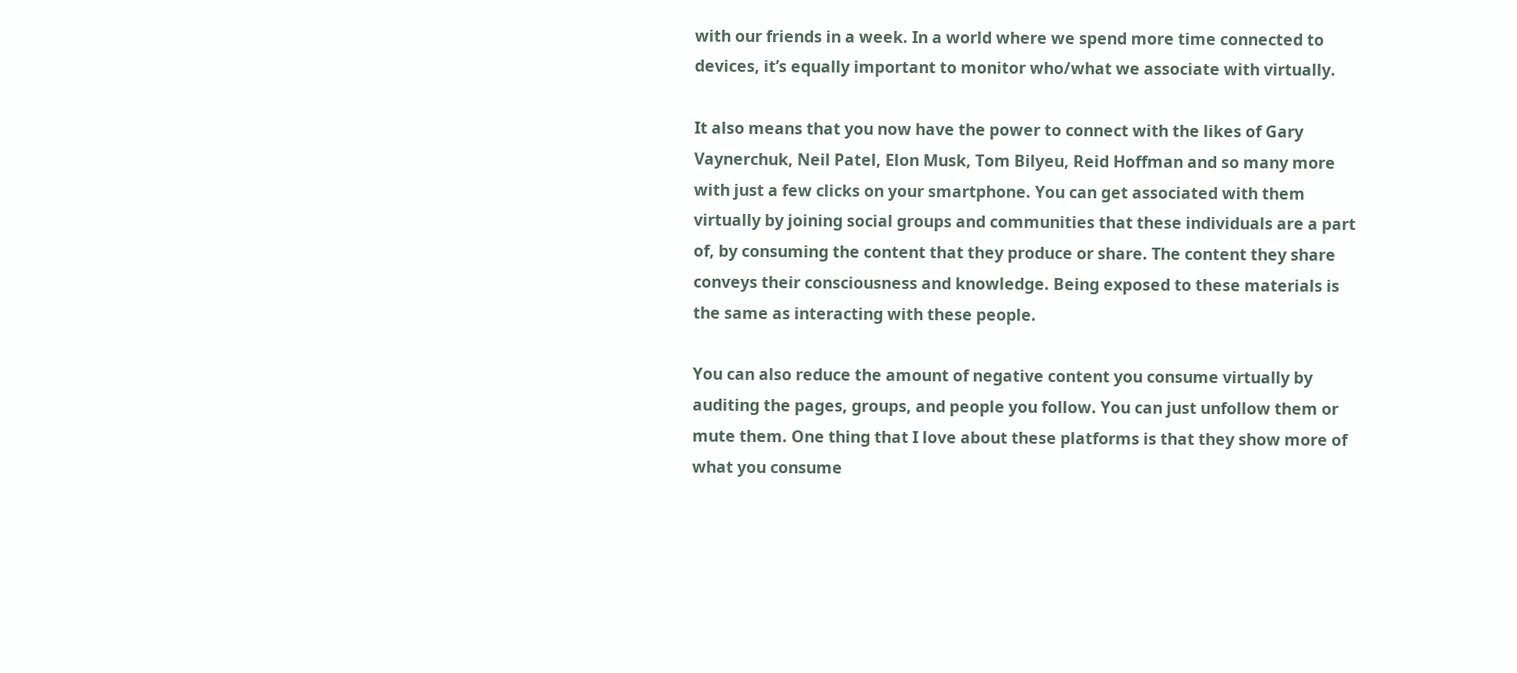with our friends in a week. In a world where we spend more time connected to devices, it’s equally important to monitor who/what we associate with virtually.

It also means that you now have the power to connect with the likes of Gary Vaynerchuk, Neil Patel, Elon Musk, Tom Bilyeu, Reid Hoffman and so many more with just a few clicks on your smartphone. You can get associated with them virtually by joining social groups and communities that these individuals are a part of, by consuming the content that they produce or share. The content they share conveys their consciousness and knowledge. Being exposed to these materials is the same as interacting with these people.

You can also reduce the amount of negative content you consume virtually by auditing the pages, groups, and people you follow. You can just unfollow them or mute them. One thing that I love about these platforms is that they show more of what you consume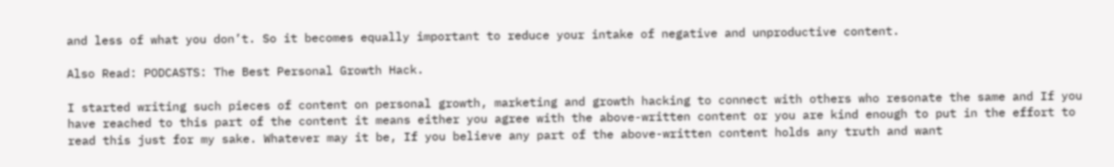and less of what you don’t. So it becomes equally important to reduce your intake of negative and unproductive content.

Also Read: PODCASTS: The Best Personal Growth Hack.

I started writing such pieces of content on personal growth, marketing and growth hacking to connect with others who resonate the same and If you have reached to this part of the content it means either you agree with the above-written content or you are kind enough to put in the effort to read this just for my sake. Whatever may it be, If you believe any part of the above-written content holds any truth and want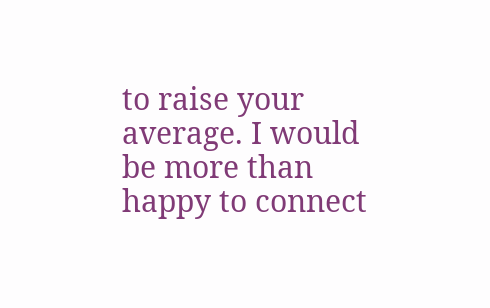to raise your average. I would be more than happy to connect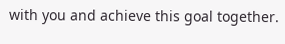with you and achieve this goal together.